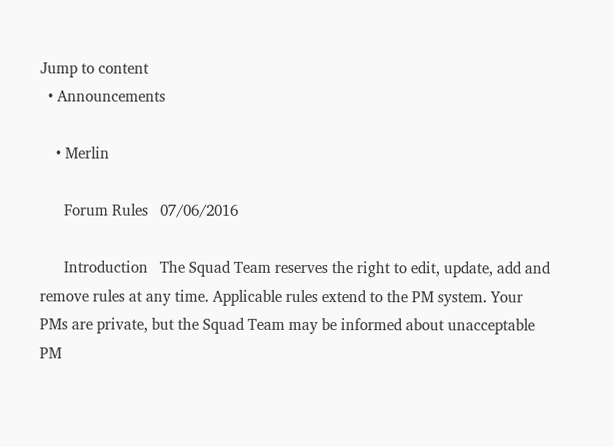Jump to content
  • Announcements

    • Merlin

      Forum Rules   07/06/2016

      Introduction   The Squad Team reserves the right to edit, update, add and remove rules at any time. Applicable rules extend to the PM system. Your PMs are private, but the Squad Team may be informed about unacceptable PM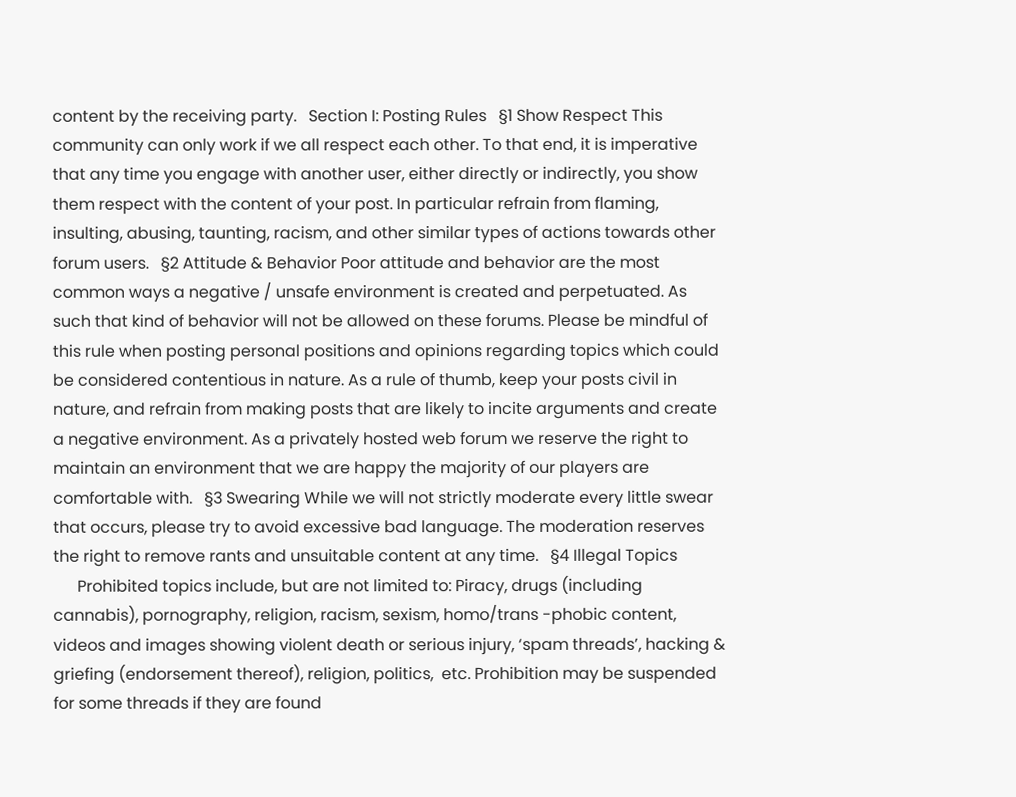content by the receiving party.   Section I: Posting Rules   §1 Show Respect This community can only work if we all respect each other. To that end, it is imperative that any time you engage with another user, either directly or indirectly, you show them respect with the content of your post. In particular refrain from flaming, insulting, abusing, taunting, racism, and other similar types of actions towards other forum users.   §2 Attitude & Behavior Poor attitude and behavior are the most common ways a negative / unsafe environment is created and perpetuated. As such that kind of behavior will not be allowed on these forums. Please be mindful of this rule when posting personal positions and opinions regarding topics which could be considered contentious in nature. As a rule of thumb, keep your posts civil in nature, and refrain from making posts that are likely to incite arguments and create a negative environment. As a privately hosted web forum we reserve the right to maintain an environment that we are happy the majority of our players are comfortable with.   §3 Swearing While we will not strictly moderate every little swear that occurs, please try to avoid excessive bad language. The moderation reserves the right to remove rants and unsuitable content at any time.   §4 Illegal Topics
      Prohibited topics include, but are not limited to: Piracy, drugs (including cannabis), pornography, religion, racism, sexism, homo/trans -phobic content, videos and images showing violent death or serious injury, ‘spam threads’, hacking & griefing (endorsement thereof), religion, politics,  etc. Prohibition may be suspended for some threads if they are found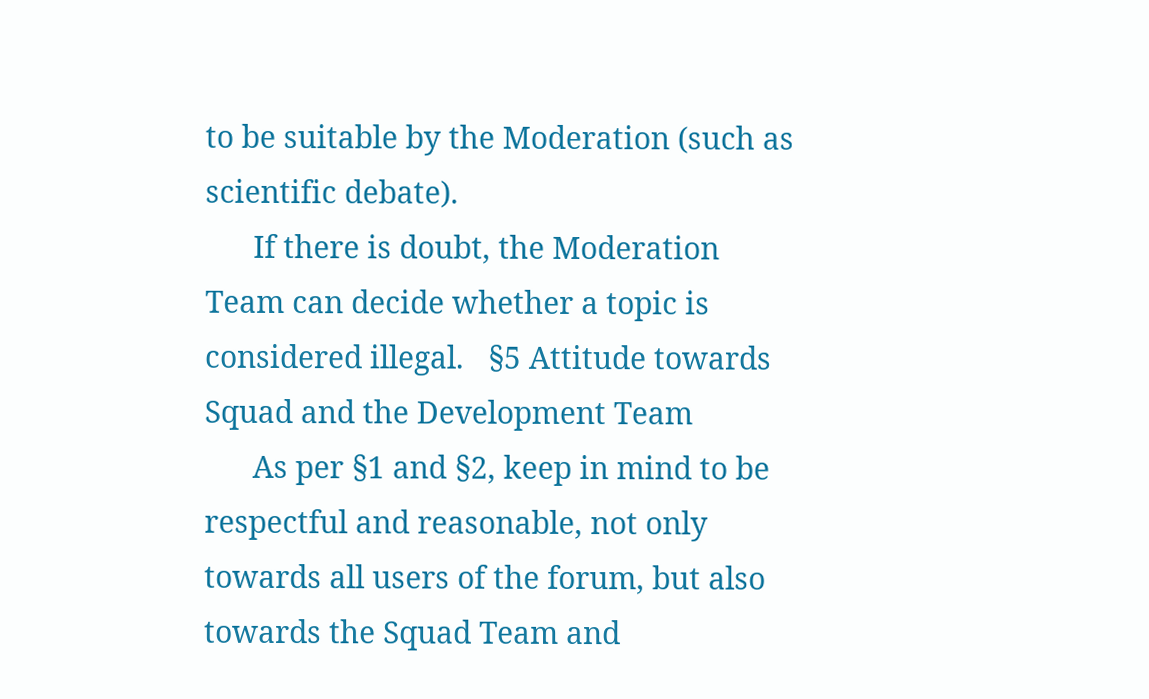to be suitable by the Moderation (such as scientific debate).
      If there is doubt, the Moderation Team can decide whether a topic is considered illegal.   §5 Attitude towards Squad and the Development Team
      As per §1 and §2, keep in mind to be respectful and reasonable, not only towards all users of the forum, but also towards the Squad Team and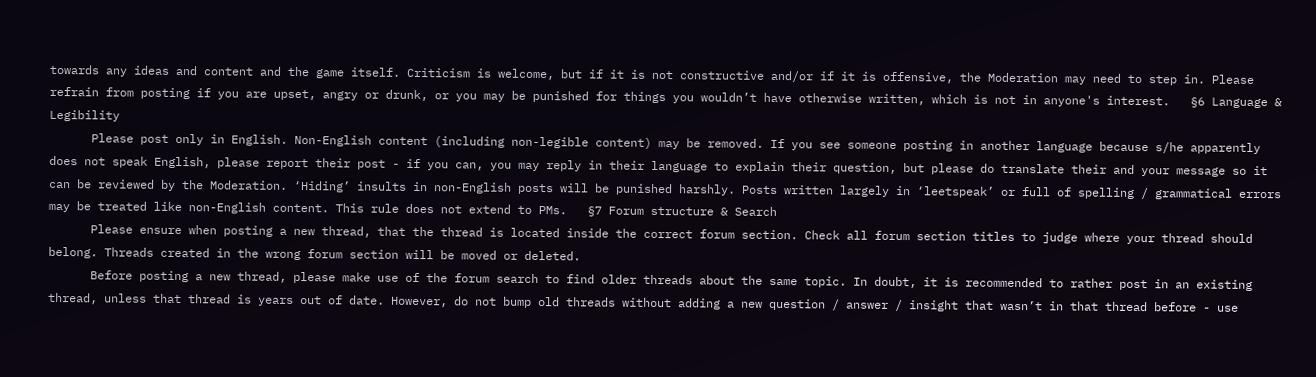towards any ideas and content and the game itself. Criticism is welcome, but if it is not constructive and/or if it is offensive, the Moderation may need to step in. Please refrain from posting if you are upset, angry or drunk, or you may be punished for things you wouldn’t have otherwise written, which is not in anyone's interest.   §6 Language & Legibility
      Please post only in English. Non-English content (including non-legible content) may be removed. If you see someone posting in another language because s/he apparently does not speak English, please report their post - if you can, you may reply in their language to explain their question, but please do translate their and your message so it can be reviewed by the Moderation. ‘Hiding’ insults in non-English posts will be punished harshly. Posts written largely in ‘leetspeak’ or full of spelling / grammatical errors may be treated like non-English content. This rule does not extend to PMs.   §7 Forum structure & Search
      Please ensure when posting a new thread, that the thread is located inside the correct forum section. Check all forum section titles to judge where your thread should belong. Threads created in the wrong forum section will be moved or deleted.
      Before posting a new thread, please make use of the forum search to find older threads about the same topic. In doubt, it is recommended to rather post in an existing thread, unless that thread is years out of date. However, do not bump old threads without adding a new question / answer / insight that wasn’t in that thread before - use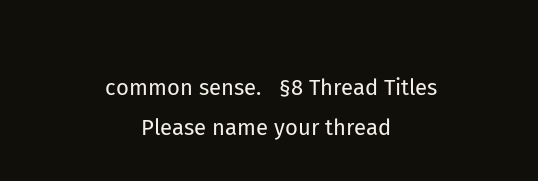common sense.   §8 Thread Titles
      Please name your thread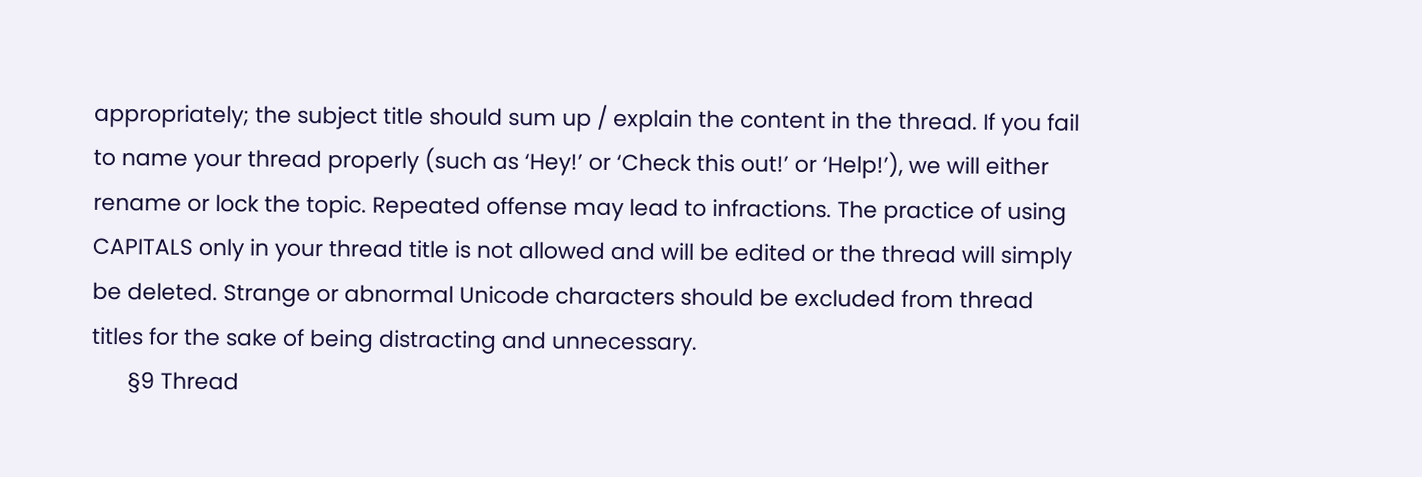appropriately; the subject title should sum up / explain the content in the thread. If you fail to name your thread properly (such as ‘Hey!’ or ‘Check this out!’ or ‘Help!’), we will either rename or lock the topic. Repeated offense may lead to infractions. The practice of using CAPITALS only in your thread title is not allowed and will be edited or the thread will simply be deleted. Strange or abnormal Unicode characters should be excluded from thread titles for the sake of being distracting and unnecessary.
      §9 Thread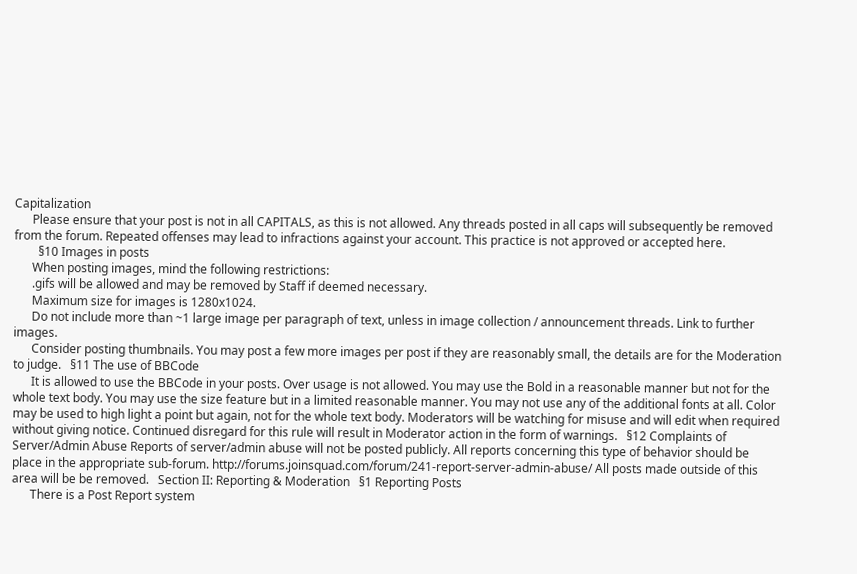Capitalization
      Please ensure that your post is not in all CAPITALS, as this is not allowed. Any threads posted in all caps will subsequently be removed from the forum. Repeated offenses may lead to infractions against your account. This practice is not approved or accepted here.
        §10 Images in posts
      When posting images, mind the following restrictions:
      .gifs will be allowed and may be removed by Staff if deemed necessary.
      Maximum size for images is 1280x1024.
      Do not include more than ~1 large image per paragraph of text, unless in image collection / announcement threads. Link to further images.
      Consider posting thumbnails. You may post a few more images per post if they are reasonably small, the details are for the Moderation to judge.   §11 The use of BBCode
      It is allowed to use the BBCode in your posts. Over usage is not allowed. You may use the Bold in a reasonable manner but not for the whole text body. You may use the size feature but in a limited reasonable manner. You may not use any of the additional fonts at all. Color may be used to high light a point but again, not for the whole text body. Moderators will be watching for misuse and will edit when required without giving notice. Continued disregard for this rule will result in Moderator action in the form of warnings.   §12 Complaints of Server/Admin Abuse Reports of server/admin abuse will not be posted publicly. All reports concerning this type of behavior should be place in the appropriate sub-forum. http://forums.joinsquad.com/forum/241-report-server-admin-abuse/ All posts made outside of this area will be be removed.   Section II: Reporting & Moderation   §1 Reporting Posts
      There is a Post Report system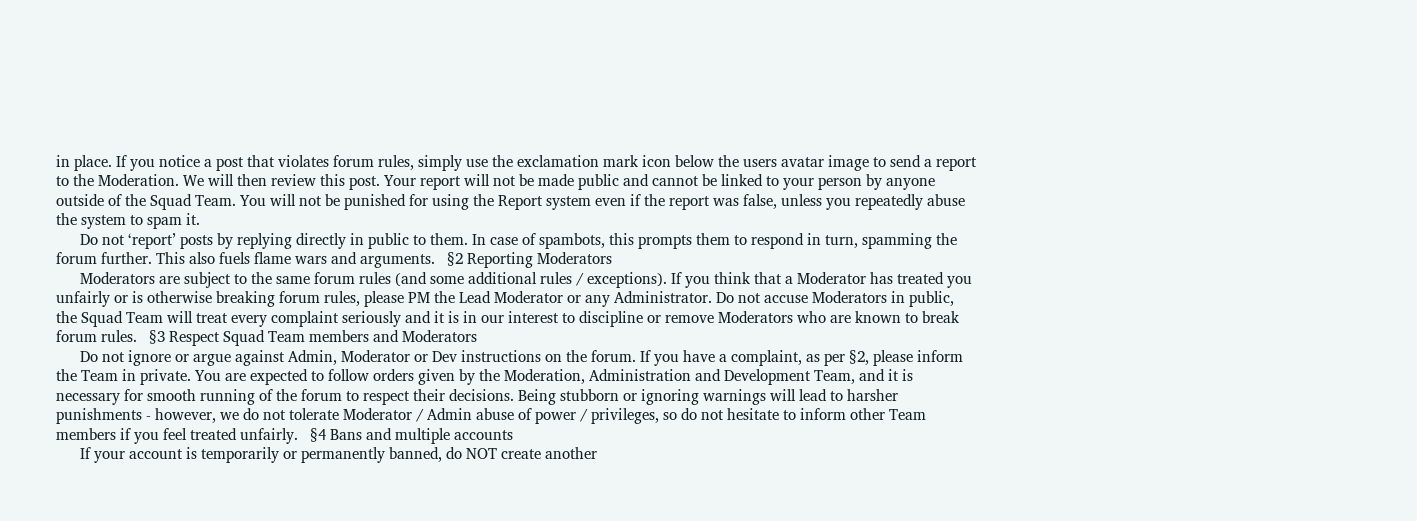in place. If you notice a post that violates forum rules, simply use the exclamation mark icon below the users avatar image to send a report to the Moderation. We will then review this post. Your report will not be made public and cannot be linked to your person by anyone outside of the Squad Team. You will not be punished for using the Report system even if the report was false, unless you repeatedly abuse the system to spam it.
      Do not ‘report’ posts by replying directly in public to them. In case of spambots, this prompts them to respond in turn, spamming the forum further. This also fuels flame wars and arguments.   §2 Reporting Moderators
      Moderators are subject to the same forum rules (and some additional rules / exceptions). If you think that a Moderator has treated you unfairly or is otherwise breaking forum rules, please PM the Lead Moderator or any Administrator. Do not accuse Moderators in public, the Squad Team will treat every complaint seriously and it is in our interest to discipline or remove Moderators who are known to break forum rules.   §3 Respect Squad Team members and Moderators
      Do not ignore or argue against Admin, Moderator or Dev instructions on the forum. If you have a complaint, as per §2, please inform the Team in private. You are expected to follow orders given by the Moderation, Administration and Development Team, and it is necessary for smooth running of the forum to respect their decisions. Being stubborn or ignoring warnings will lead to harsher punishments - however, we do not tolerate Moderator / Admin abuse of power / privileges, so do not hesitate to inform other Team members if you feel treated unfairly.   §4 Bans and multiple accounts
      If your account is temporarily or permanently banned, do NOT create another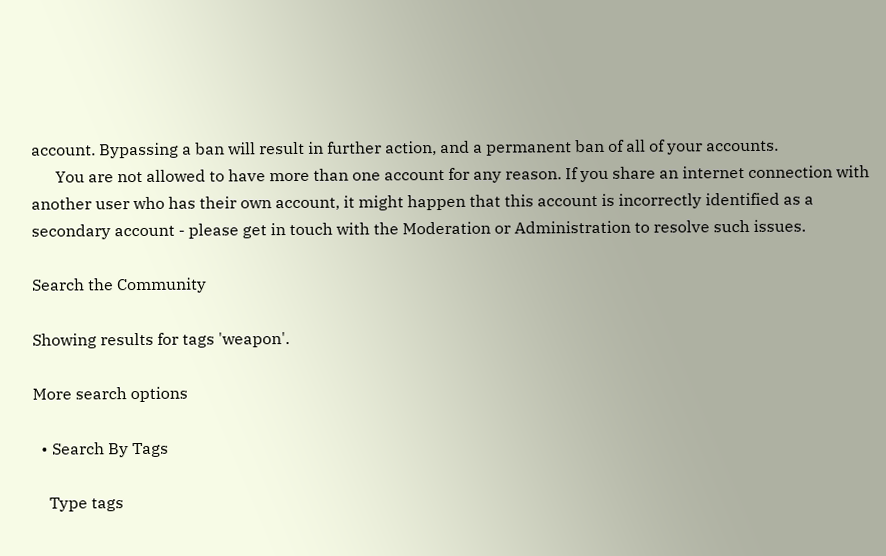account. Bypassing a ban will result in further action, and a permanent ban of all of your accounts.
      You are not allowed to have more than one account for any reason. If you share an internet connection with another user who has their own account, it might happen that this account is incorrectly identified as a secondary account - please get in touch with the Moderation or Administration to resolve such issues.

Search the Community

Showing results for tags 'weapon'.

More search options

  • Search By Tags

    Type tags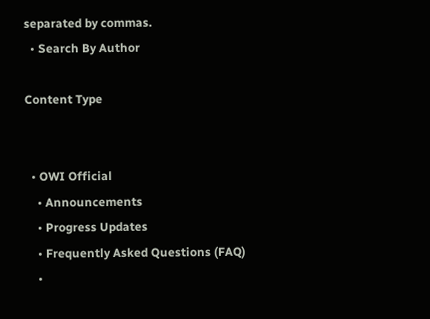separated by commas.
  • Search By Author

Content Type


  • OWI Official
    • Announcements
    • Progress Updates
    • Frequently Asked Questions (FAQ)
    •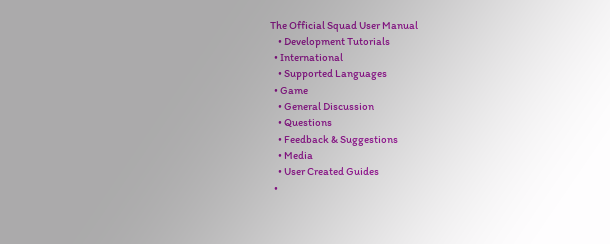The Official Squad User Manual
    • Development Tutorials
  • International
    • Supported Languages
  • Game
    • General Discussion
    • Questions
    • Feedback & Suggestions
    • Media
    • User Created Guides
  •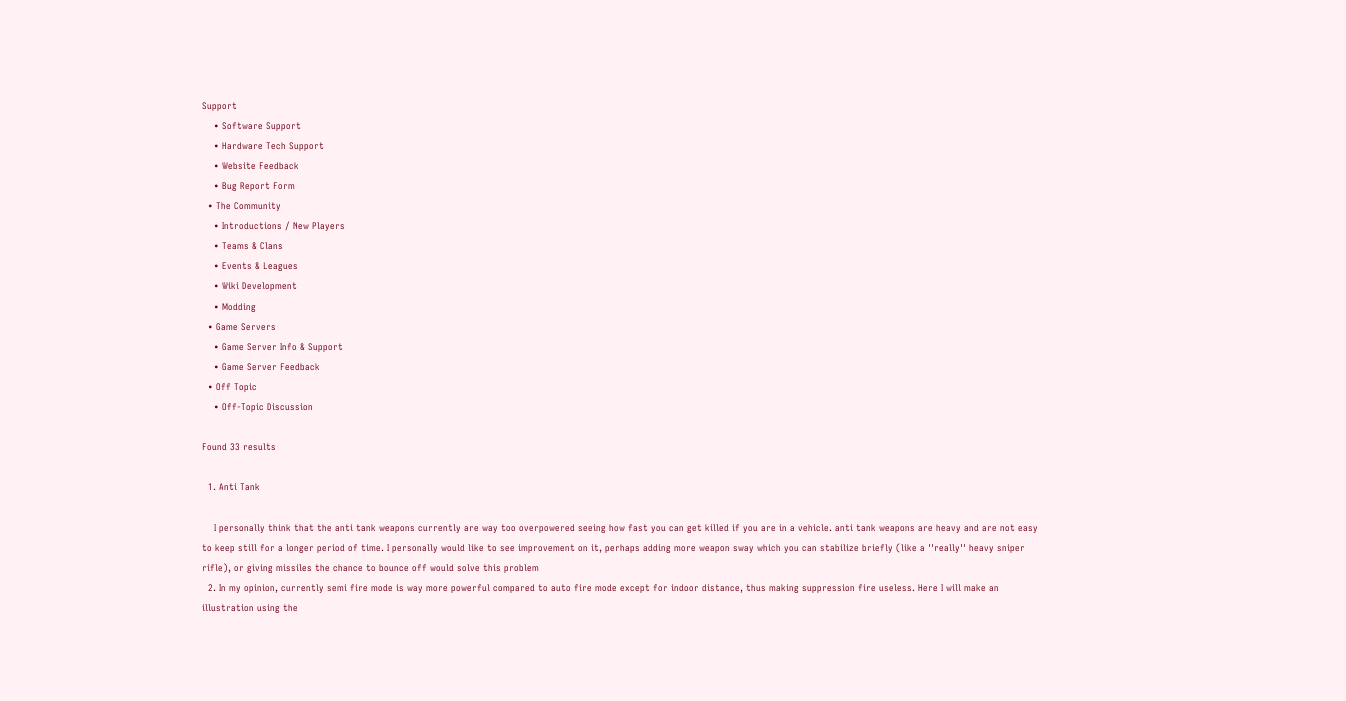Support
    • Software Support
    • Hardware Tech Support
    • Website Feedback
    • Bug Report Form
  • The Community
    • Introductions / New Players
    • Teams & Clans
    • Events & Leagues
    • Wiki Development
    • Modding
  • Game Servers
    • Game Server Info & Support
    • Game Server Feedback
  • Off Topic
    • Off-Topic Discussion

Found 33 results

  1. Anti Tank

    I personally think that the anti tank weapons currently are way too overpowered seeing how fast you can get killed if you are in a vehicle. anti tank weapons are heavy and are not easy to keep still for a longer period of time. I personally would like to see improvement on it, perhaps adding more weapon sway which you can stabilize briefly (like a ''really'' heavy sniper rifle), or giving missiles the chance to bounce off would solve this problem
  2. In my opinion, currently semi fire mode is way more powerful compared to auto fire mode except for indoor distance, thus making suppression fire useless. Here I will make an illustration using the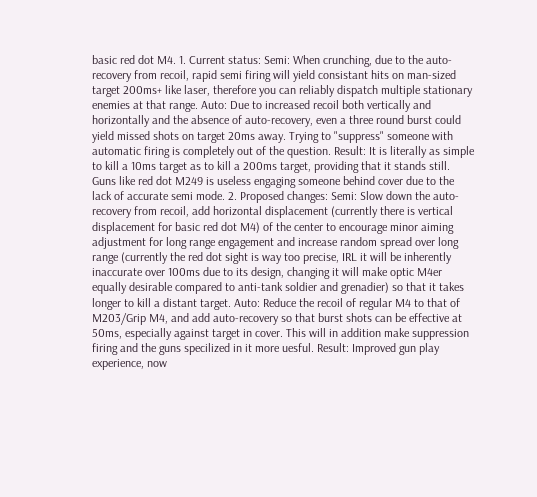basic red dot M4. 1. Current status: Semi: When crunching, due to the auto-recovery from recoil, rapid semi firing will yield consistant hits on man-sized target 200ms+ like laser, therefore you can reliably dispatch multiple stationary enemies at that range. Auto: Due to increased recoil both vertically and horizontally and the absence of auto-recovery, even a three round burst could yield missed shots on target 20ms away. Trying to "suppress" someone with automatic firing is completely out of the question. Result: It is literally as simple to kill a 10ms target as to kill a 200ms target, providing that it stands still. Guns like red dot M249 is useless engaging someone behind cover due to the lack of accurate semi mode. 2. Proposed changes: Semi: Slow down the auto-recovery from recoil, add horizontal displacement (currently there is vertical displacement for basic red dot M4) of the center to encourage minor aiming adjustment for long range engagement and increase random spread over long range (currently the red dot sight is way too precise, IRL it will be inherently inaccurate over 100ms due to its design, changing it will make optic M4er equally desirable compared to anti-tank soldier and grenadier) so that it takes longer to kill a distant target. Auto: Reduce the recoil of regular M4 to that of M203/Grip M4, and add auto-recovery so that burst shots can be effective at 50ms, especially against target in cover. This will in addition make suppression firing and the guns specilized in it more uesful. Result: Improved gun play experience, now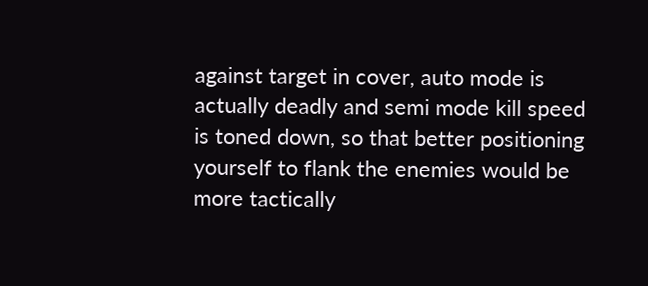against target in cover, auto mode is actually deadly and semi mode kill speed is toned down, so that better positioning yourself to flank the enemies would be more tactically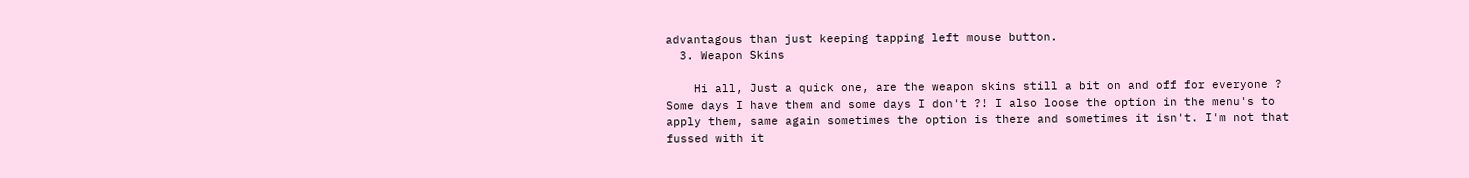advantagous than just keeping tapping left mouse button.
  3. Weapon Skins

    Hi all, Just a quick one, are the weapon skins still a bit on and off for everyone ? Some days I have them and some days I don't ?! I also loose the option in the menu's to apply them, same again sometimes the option is there and sometimes it isn't. I'm not that fussed with it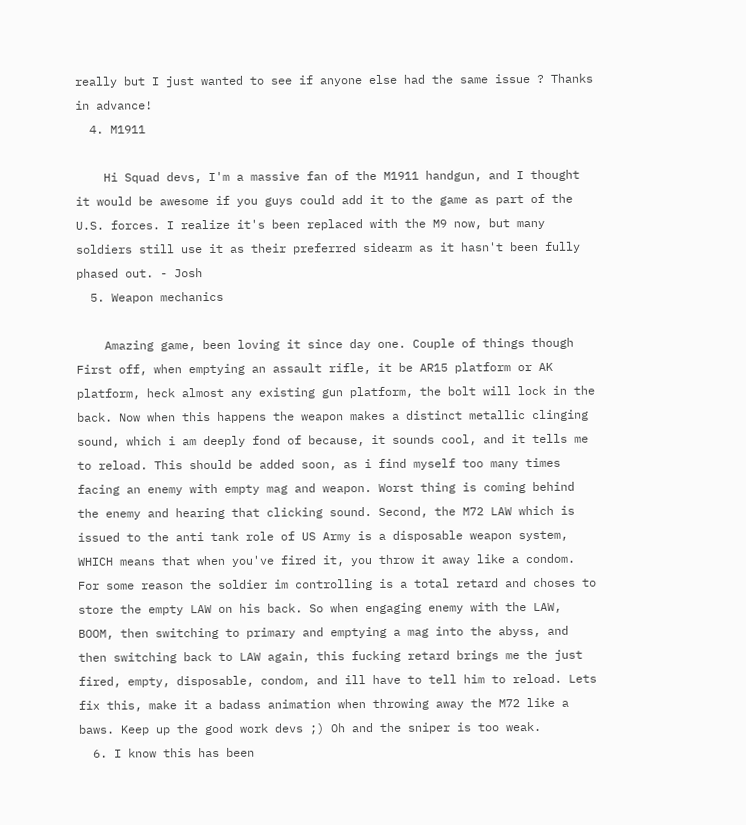really but I just wanted to see if anyone else had the same issue ? Thanks in advance!
  4. M1911

    Hi Squad devs, I'm a massive fan of the M1911 handgun, and I thought it would be awesome if you guys could add it to the game as part of the U.S. forces. I realize it's been replaced with the M9 now, but many soldiers still use it as their preferred sidearm as it hasn't been fully phased out. - Josh
  5. Weapon mechanics

    Amazing game, been loving it since day one. Couple of things though First off, when emptying an assault rifle, it be AR15 platform or AK platform, heck almost any existing gun platform, the bolt will lock in the back. Now when this happens the weapon makes a distinct metallic clinging sound, which i am deeply fond of because, it sounds cool, and it tells me to reload. This should be added soon, as i find myself too many times facing an enemy with empty mag and weapon. Worst thing is coming behind the enemy and hearing that clicking sound. Second, the M72 LAW which is issued to the anti tank role of US Army is a disposable weapon system, WHICH means that when you've fired it, you throw it away like a condom. For some reason the soldier im controlling is a total retard and choses to store the empty LAW on his back. So when engaging enemy with the LAW, BOOM, then switching to primary and emptying a mag into the abyss, and then switching back to LAW again, this fucking retard brings me the just fired, empty, disposable, condom, and ill have to tell him to reload. Lets fix this, make it a badass animation when throwing away the M72 like a baws. Keep up the good work devs ;) Oh and the sniper is too weak.
  6. I know this has been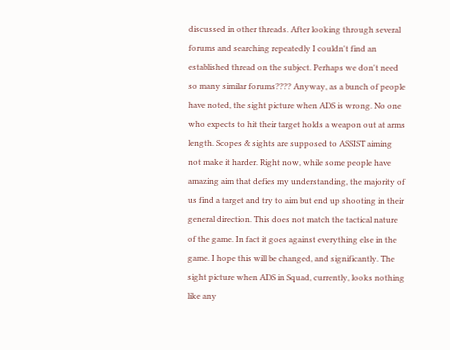discussed in other threads. After looking through several forums and searching repeatedly I couldn't find an established thread on the subject. Perhaps we don't need so many similar forums???? Anyway, as a bunch of people have noted, the sight picture when ADS is wrong. No one who expects to hit their target holds a weapon out at arms length. Scopes & sights are supposed to ASSIST aiming not make it harder. Right now, while some people have amazing aim that defies my understanding, the majority of us find a target and try to aim but end up shooting in their general direction. This does not match the tactical nature of the game. In fact it goes against everything else in the game. I hope this will be changed, and significantly. The sight picture when ADS in Squad, currently, looks nothing like any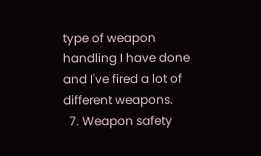type of weapon handling I have done and I've fired a lot of different weapons.
  7. Weapon safety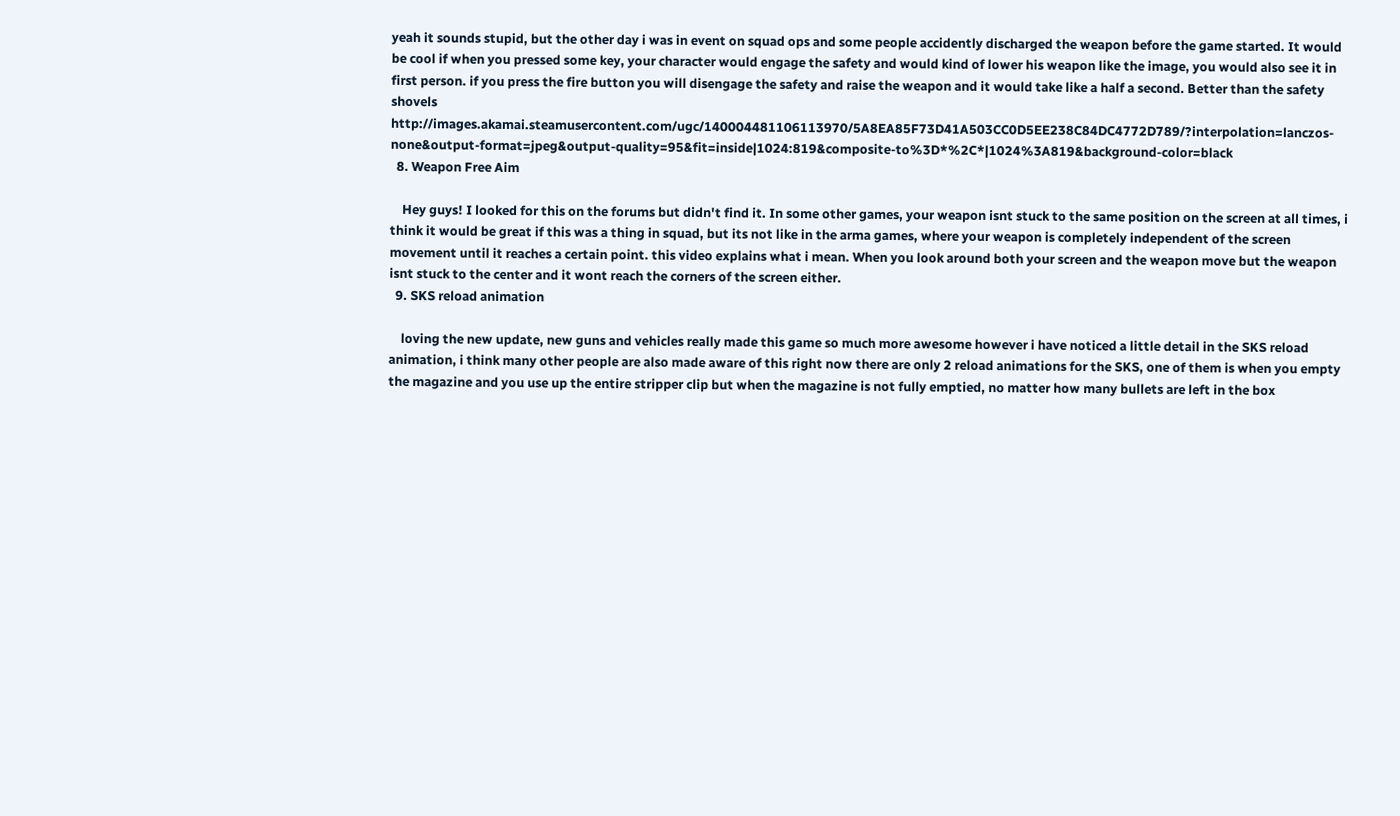yeah it sounds stupid, but the other day i was in event on squad ops and some people accidently discharged the weapon before the game started. It would be cool if when you pressed some key, your character would engage the safety and would kind of lower his weapon like the image, you would also see it in first person. if you press the fire button you will disengage the safety and raise the weapon and it would take like a half a second. Better than the safety shovels http://images.akamai.steamusercontent.com/ugc/140004481106113970/5A8EA85F73D41A503CC0D5EE238C84DC4772D789/?interpolation=lanczos-none&output-format=jpeg&output-quality=95&fit=inside|1024:819&composite-to%3D*%2C*|1024%3A819&background-color=black
  8. Weapon Free Aim

    Hey guys! I looked for this on the forums but didn't find it. In some other games, your weapon isnt stuck to the same position on the screen at all times, i think it would be great if this was a thing in squad, but its not like in the arma games, where your weapon is completely independent of the screen movement until it reaches a certain point. this video explains what i mean. When you look around both your screen and the weapon move but the weapon isnt stuck to the center and it wont reach the corners of the screen either.
  9. SKS reload animation

    loving the new update, new guns and vehicles really made this game so much more awesome however i have noticed a little detail in the SKS reload animation, i think many other people are also made aware of this right now there are only 2 reload animations for the SKS, one of them is when you empty the magazine and you use up the entire stripper clip but when the magazine is not fully emptied, no matter how many bullets are left in the box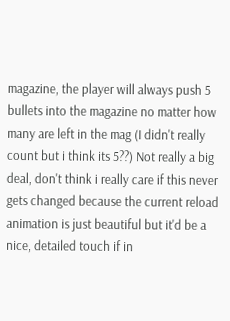magazine, the player will always push 5 bullets into the magazine no matter how many are left in the mag (I didn't really count but i think its 5??) Not really a big deal, don't think i really care if this never gets changed because the current reload animation is just beautiful but it'd be a nice, detailed touch if in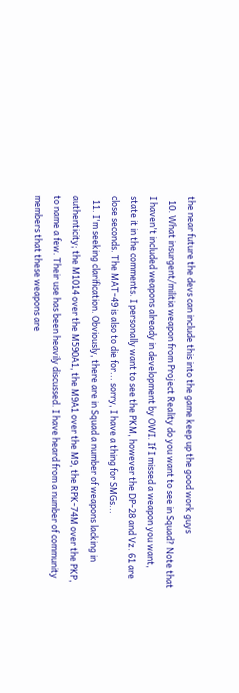the near future the devs can include this into the game keep up the good work guys
  10. What insurgent/militia weapon from Project Reality do you want to see in Squad? Note that I haven't included weapons already in development by OWI. If I missed a weapon you want, state it in the comments. I personally want to see the PKM, however the DP-28 and Vz. 61 are close seconds. The MAT-49 is also to die for... sorry, I have a thing for SMGs...
  11. I'm seeking clarification. Obviously, there are in Squad a number of weapons lacking in authenticity; the M1014 over the M590A1, the M9A1 over the M9, the RPK-74M over the PKP, to name a few. Their use has been heavily discussed. I have heard from a number of community members that these weapons are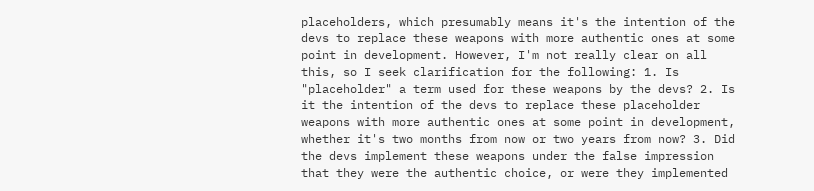placeholders, which presumably means it's the intention of the devs to replace these weapons with more authentic ones at some point in development. However, I'm not really clear on all this, so I seek clarification for the following: 1. Is "placeholder" a term used for these weapons by the devs? 2. Is it the intention of the devs to replace these placeholder weapons with more authentic ones at some point in development, whether it's two months from now or two years from now? 3. Did the devs implement these weapons under the false impression that they were the authentic choice, or were they implemented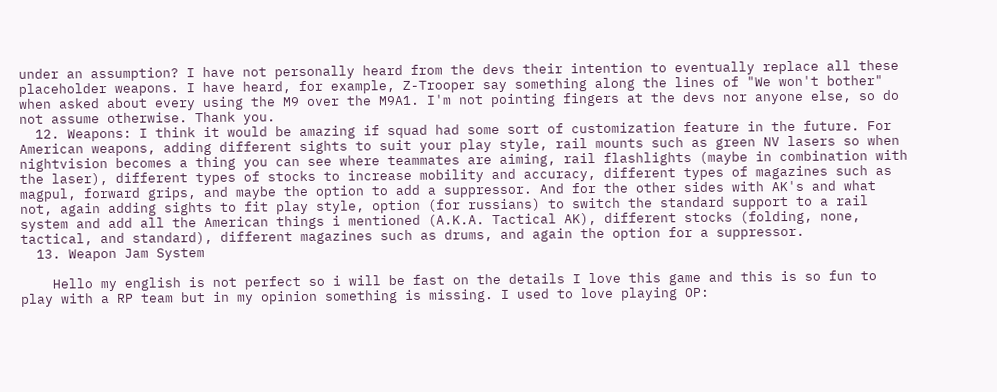under an assumption? I have not personally heard from the devs their intention to eventually replace all these placeholder weapons. I have heard, for example, Z-Trooper say something along the lines of "We won't bother" when asked about every using the M9 over the M9A1. I'm not pointing fingers at the devs nor anyone else, so do not assume otherwise. Thank you.
  12. Weapons: I think it would be amazing if squad had some sort of customization feature in the future. For American weapons, adding different sights to suit your play style, rail mounts such as green NV lasers so when nightvision becomes a thing you can see where teammates are aiming, rail flashlights (maybe in combination with the laser), different types of stocks to increase mobility and accuracy, different types of magazines such as magpul, forward grips, and maybe the option to add a suppressor. And for the other sides with AK's and what not, again adding sights to fit play style, option (for russians) to switch the standard support to a rail system and add all the American things i mentioned (A.K.A. Tactical AK), different stocks (folding, none, tactical, and standard), different magazines such as drums, and again the option for a suppressor.
  13. Weapon Jam System

    Hello my english is not perfect so i will be fast on the details I love this game and this is so fun to play with a RP team but in my opinion something is missing. I used to love playing OP: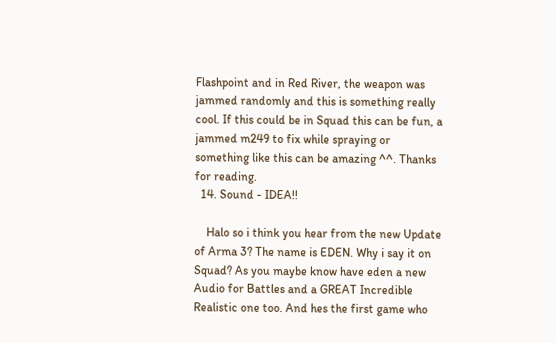Flashpoint and in Red River, the weapon was jammed randomly and this is something really cool. If this could be in Squad this can be fun, a jammed m249 to fix while spraying or something like this can be amazing ^^. Thanks for reading.
  14. Sound - IDEA!!

    Halo so i think you hear from the new Update of Arma 3? The name is EDEN. Why i say it on Squad? As you maybe know have eden a new Audio for Battles and a GREAT Incredible Realistic one too. And hes the first game who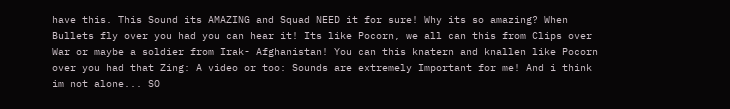have this. This Sound its AMAZING and Squad NEED it for sure! Why its so amazing? When Bullets fly over you had you can hear it! Its like Pocorn, we all can this from Clips over War or maybe a soldier from Irak- Afghanistan! You can this knatern and knallen like Pocorn over you had that Zing: A video or too: Sounds are extremely Important for me! And i think im not alone... SO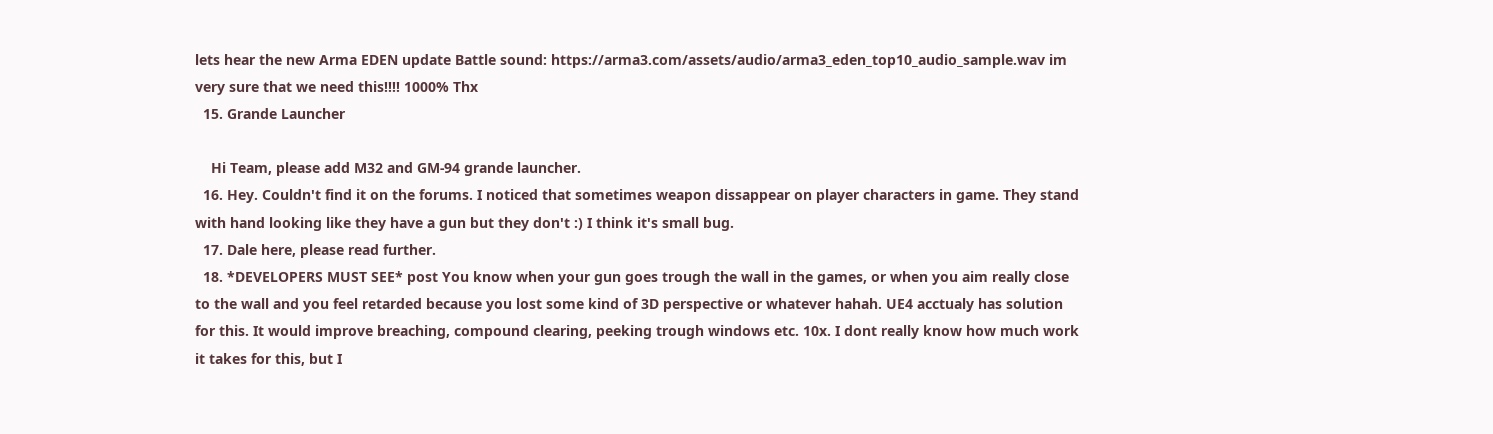lets hear the new Arma EDEN update Battle sound: https://arma3.com/assets/audio/arma3_eden_top10_audio_sample.wav im very sure that we need this!!!! 1000% Thx
  15. Grande Launcher

    Hi Team, please add M32 and GM-94 grande launcher.
  16. Hey. Couldn't find it on the forums. I noticed that sometimes weapon dissappear on player characters in game. They stand with hand looking like they have a gun but they don't :) I think it's small bug.
  17. Dale here, please read further.
  18. *DEVELOPERS MUST SEE* post You know when your gun goes trough the wall in the games, or when you aim really close to the wall and you feel retarded because you lost some kind of 3D perspective or whatever hahah. UE4 acctualy has solution for this. It would improve breaching, compound clearing, peeking trough windows etc. 10x. I dont really know how much work it takes for this, but I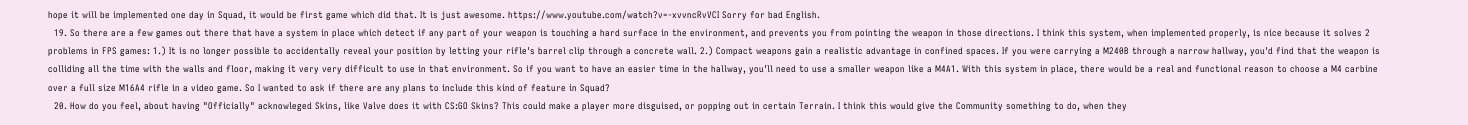hope it will be implemented one day in Squad, it would be first game which did that. It is just awesome. https://www.youtube.com/watch?v=-xvvncRvVCI Sorry for bad English.
  19. So there are a few games out there that have a system in place which detect if any part of your weapon is touching a hard surface in the environment, and prevents you from pointing the weapon in those directions. I think this system, when implemented properly, is nice because it solves 2 problems in FPS games: 1.) It is no longer possible to accidentally reveal your position by letting your rifle's barrel clip through a concrete wall. 2.) Compact weapons gain a realistic advantage in confined spaces. If you were carrying a M240B through a narrow hallway, you'd find that the weapon is colliding all the time with the walls and floor, making it very very difficult to use in that environment. So if you want to have an easier time in the hallway, you'll need to use a smaller weapon like a M4A1. With this system in place, there would be a real and functional reason to choose a M4 carbine over a full size M16A4 rifle in a video game. So I wanted to ask if there are any plans to include this kind of feature in Squad?
  20. How do you feel, about having "Officially" acknowleged Skins, like Valve does it with CS:GO Skins? This could make a player more disguised, or popping out in certain Terrain. I think this would give the Community something to do, when they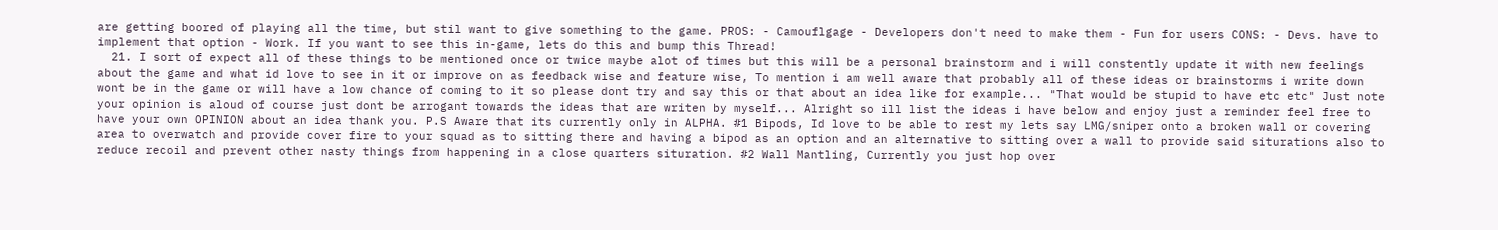are getting boored of playing all the time, but stil want to give something to the game. PROS: - Camouflgage - Developers don't need to make them - Fun for users CONS: - Devs. have to implement that option - Work. If you want to see this in-game, lets do this and bump this Thread!
  21. I sort of expect all of these things to be mentioned once or twice maybe alot of times but this will be a personal brainstorm and i will constently update it with new feelings about the game and what id love to see in it or improve on as feedback wise and feature wise, To mention i am well aware that probably all of these ideas or brainstorms i write down wont be in the game or will have a low chance of coming to it so please dont try and say this or that about an idea like for example... "That would be stupid to have etc etc" Just note your opinion is aloud of course just dont be arrogant towards the ideas that are writen by myself... Alright so ill list the ideas i have below and enjoy just a reminder feel free to have your own OPINION about an idea thank you. P.S Aware that its currently only in ALPHA. #1 Bipods, Id love to be able to rest my lets say LMG/sniper onto a broken wall or covering area to overwatch and provide cover fire to your squad as to sitting there and having a bipod as an option and an alternative to sitting over a wall to provide said siturations also to reduce recoil and prevent other nasty things from happening in a close quarters situration. #2 Wall Mantling, Currently you just hop over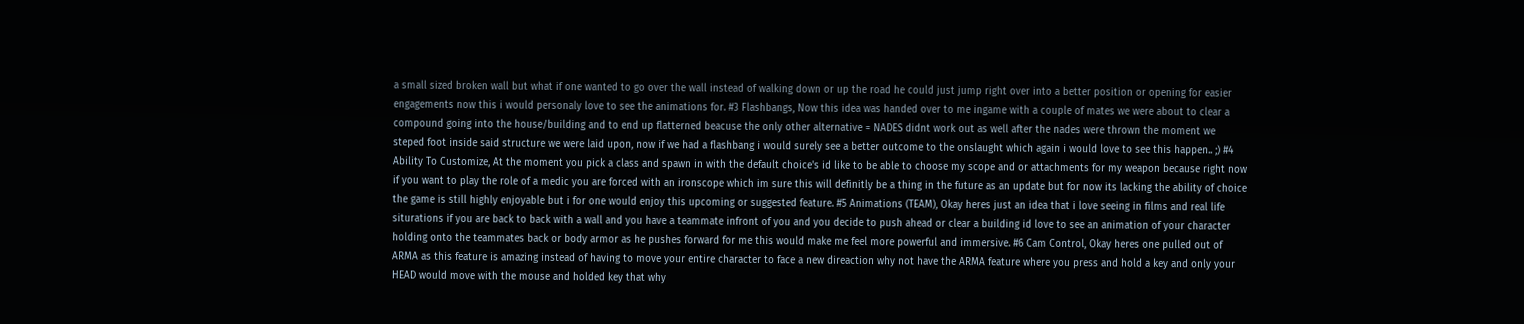a small sized broken wall but what if one wanted to go over the wall instead of walking down or up the road he could just jump right over into a better position or opening for easier engagements now this i would personaly love to see the animations for. #3 Flashbangs, Now this idea was handed over to me ingame with a couple of mates we were about to clear a compound going into the house/building and to end up flatterned beacuse the only other alternative = NADES didnt work out as well after the nades were thrown the moment we steped foot inside said structure we were laid upon, now if we had a flashbang i would surely see a better outcome to the onslaught which again i would love to see this happen.. ;) #4 Ability To Customize, At the moment you pick a class and spawn in with the default choice's id like to be able to choose my scope and or attachments for my weapon because right now if you want to play the role of a medic you are forced with an ironscope which im sure this will definitly be a thing in the future as an update but for now its lacking the ability of choice the game is still highly enjoyable but i for one would enjoy this upcoming or suggested feature. #5 Animations (TEAM), Okay heres just an idea that i love seeing in films and real life siturations if you are back to back with a wall and you have a teammate infront of you and you decide to push ahead or clear a building id love to see an animation of your character holding onto the teammates back or body armor as he pushes forward for me this would make me feel more powerful and immersive. #6 Cam Control, Okay heres one pulled out of ARMA as this feature is amazing instead of having to move your entire character to face a new direaction why not have the ARMA feature where you press and hold a key and only your HEAD would move with the mouse and holded key that why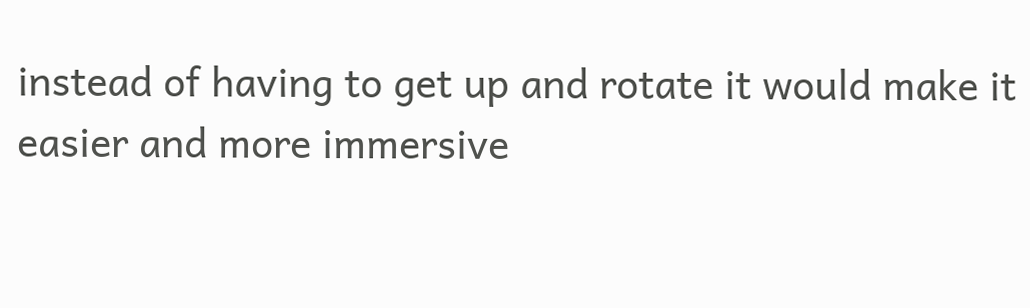instead of having to get up and rotate it would make it easier and more immersive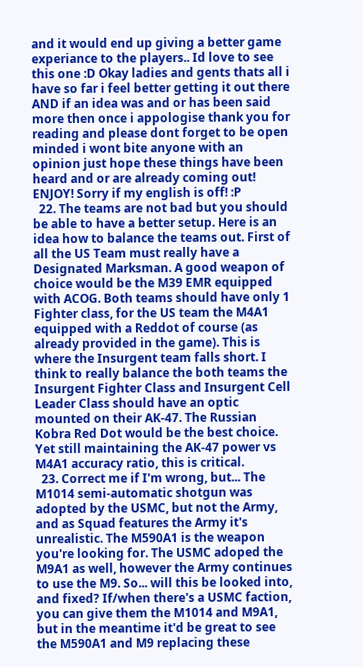and it would end up giving a better game experiance to the players.. Id love to see this one :D Okay ladies and gents thats all i have so far i feel better getting it out there AND if an idea was and or has been said more then once i appologise thank you for reading and please dont forget to be open minded i wont bite anyone with an opinion just hope these things have been heard and or are already coming out! ENJOY! Sorry if my english is off! :P
  22. The teams are not bad but you should be able to have a better setup. Here is an idea how to balance the teams out. First of all the US Team must really have a Designated Marksman. A good weapon of choice would be the M39 EMR equipped with ACOG. Both teams should have only 1 Fighter class, for the US team the M4A1 equipped with a Reddot of course (as already provided in the game). This is where the Insurgent team falls short. I think to really balance the both teams the Insurgent Fighter Class and Insurgent Cell Leader Class should have an optic mounted on their AK-47. The Russian Kobra Red Dot would be the best choice. Yet still maintaining the AK-47 power vs M4A1 accuracy ratio, this is critical.
  23. Correct me if I'm wrong, but... The M1014 semi-automatic shotgun was adopted by the USMC, but not the Army, and as Squad features the Army it's unrealistic. The M590A1 is the weapon you're looking for. The USMC adoped the M9A1 as well, however the Army continues to use the M9. So... will this be looked into, and fixed? If/when there's a USMC faction, you can give them the M1014 and M9A1, but in the meantime it'd be great to see the M590A1 and M9 replacing these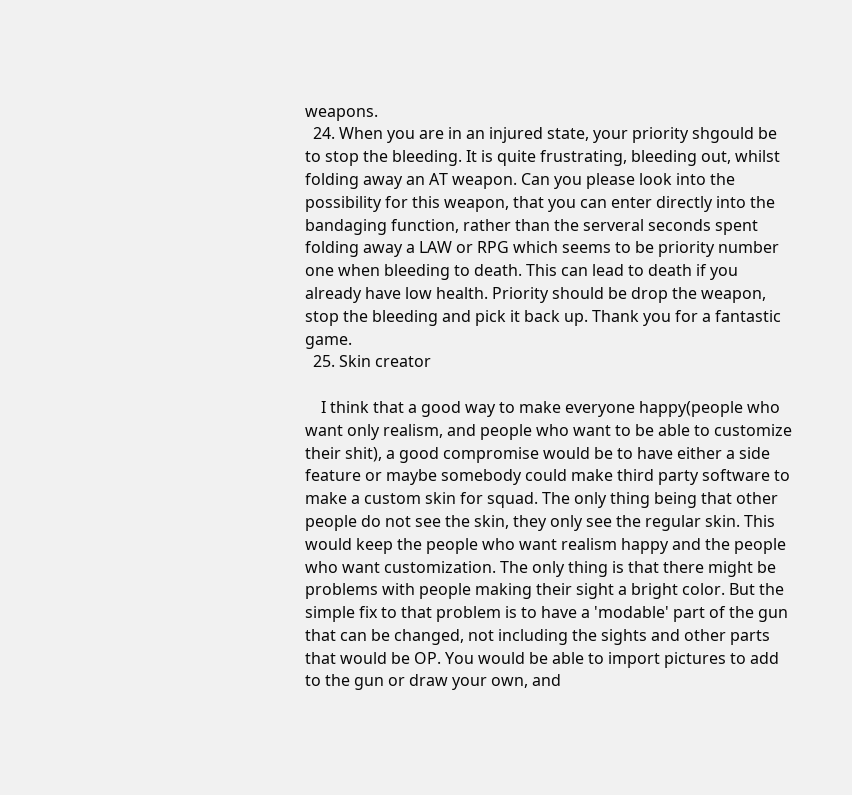weapons.
  24. When you are in an injured state, your priority shgould be to stop the bleeding. It is quite frustrating, bleeding out, whilst folding away an AT weapon. Can you please look into the possibility for this weapon, that you can enter directly into the bandaging function, rather than the serveral seconds spent folding away a LAW or RPG which seems to be priority number one when bleeding to death. This can lead to death if you already have low health. Priority should be drop the weapon, stop the bleeding and pick it back up. Thank you for a fantastic game.
  25. Skin creator

    I think that a good way to make everyone happy(people who want only realism, and people who want to be able to customize their shit), a good compromise would be to have either a side feature or maybe somebody could make third party software to make a custom skin for squad. The only thing being that other people do not see the skin, they only see the regular skin. This would keep the people who want realism happy and the people who want customization. The only thing is that there might be problems with people making their sight a bright color. But the simple fix to that problem is to have a 'modable' part of the gun that can be changed, not including the sights and other parts that would be OP. You would be able to import pictures to add to the gun or draw your own, and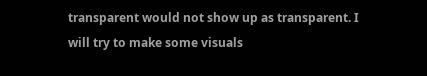transparent would not show up as transparent. I will try to make some visuals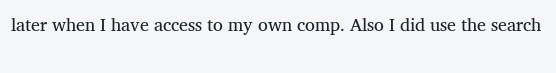later when I have access to my own comp. Also I did use the search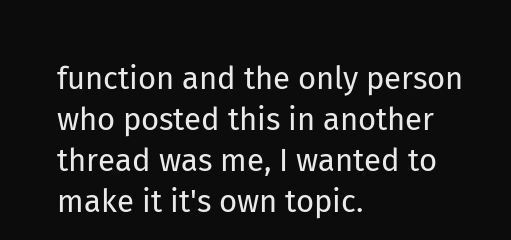function and the only person who posted this in another thread was me, I wanted to make it it's own topic.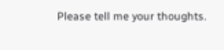Please tell me your thoughts.